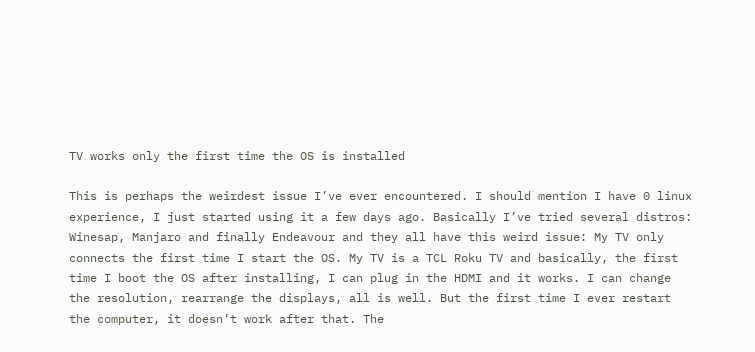TV works only the first time the OS is installed

This is perhaps the weirdest issue I’ve ever encountered. I should mention I have 0 linux experience, I just started using it a few days ago. Basically I’ve tried several distros: Winesap, Manjaro and finally Endeavour and they all have this weird issue: My TV only connects the first time I start the OS. My TV is a TCL Roku TV and basically, the first time I boot the OS after installing, I can plug in the HDMI and it works. I can change the resolution, rearrange the displays, all is well. But the first time I ever restart the computer, it doesn’t work after that. The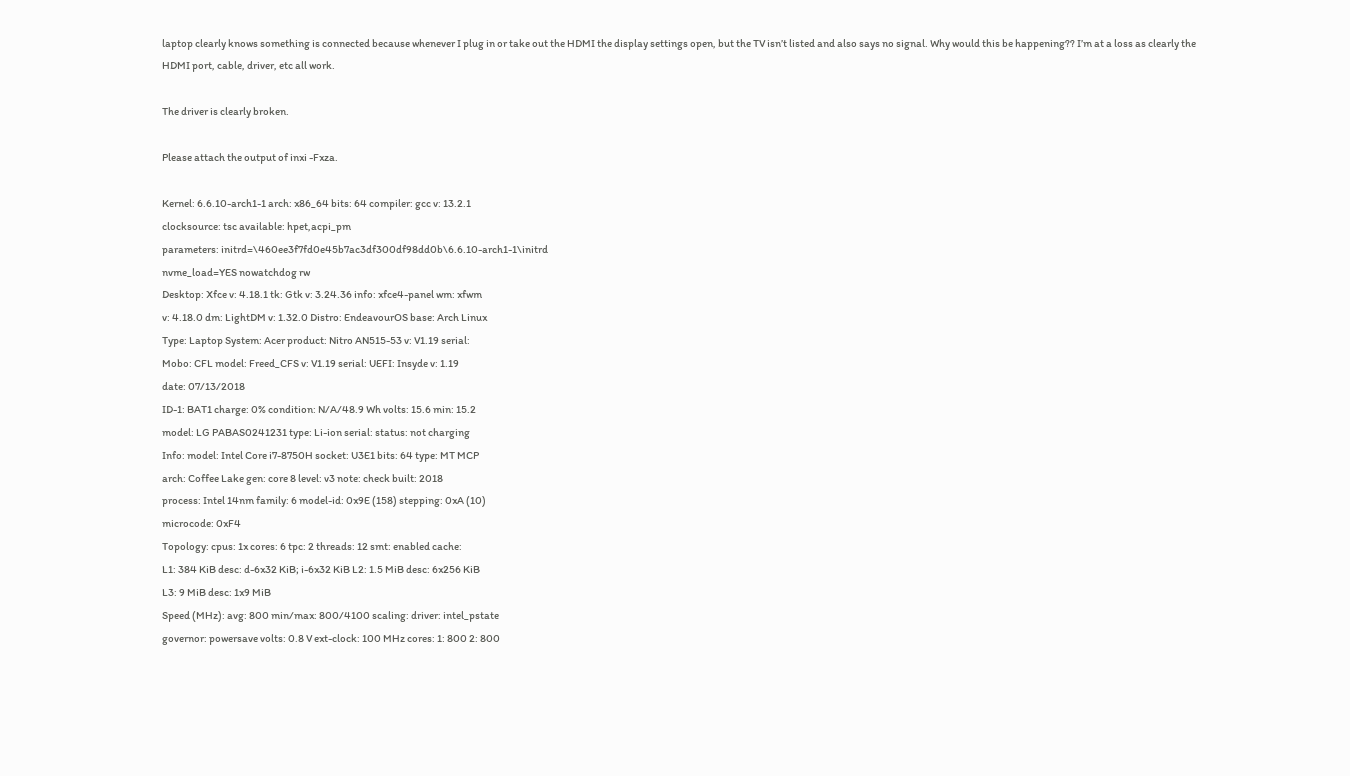laptop clearly knows something is connected because whenever I plug in or take out the HDMI the display settings open, but the TV isn’t listed and also says no signal. Why would this be happening?? I’m at a loss as clearly the HDMI port, cable, driver, etc all work.

The driver is clearly broken.

Please attach the output of inxi -Fxza.

Kernel: 6.6.10-arch1-1 arch: x86_64 bits: 64 compiler: gcc v: 13.2.1
clocksource: tsc available: hpet,acpi_pm
parameters: initrd=\460ee3f7fd0e45b7ac3df300df98dd0b\6.6.10-arch1-1\initrd
nvme_load=YES nowatchdog rw
Desktop: Xfce v: 4.18.1 tk: Gtk v: 3.24.36 info: xfce4-panel wm: xfwm
v: 4.18.0 dm: LightDM v: 1.32.0 Distro: EndeavourOS base: Arch Linux
Type: Laptop System: Acer product: Nitro AN515-53 v: V1.19 serial:
Mobo: CFL model: Freed_CFS v: V1.19 serial: UEFI: Insyde v: 1.19
date: 07/13/2018
ID-1: BAT1 charge: 0% condition: N/A/48.9 Wh volts: 15.6 min: 15.2
model: LG PABAS0241231 type: Li-ion serial: status: not charging
Info: model: Intel Core i7-8750H socket: U3E1 bits: 64 type: MT MCP
arch: Coffee Lake gen: core 8 level: v3 note: check built: 2018
process: Intel 14nm family: 6 model-id: 0x9E (158) stepping: 0xA (10)
microcode: 0xF4
Topology: cpus: 1x cores: 6 tpc: 2 threads: 12 smt: enabled cache:
L1: 384 KiB desc: d-6x32 KiB; i-6x32 KiB L2: 1.5 MiB desc: 6x256 KiB
L3: 9 MiB desc: 1x9 MiB
Speed (MHz): avg: 800 min/max: 800/4100 scaling: driver: intel_pstate
governor: powersave volts: 0.8 V ext-clock: 100 MHz cores: 1: 800 2: 800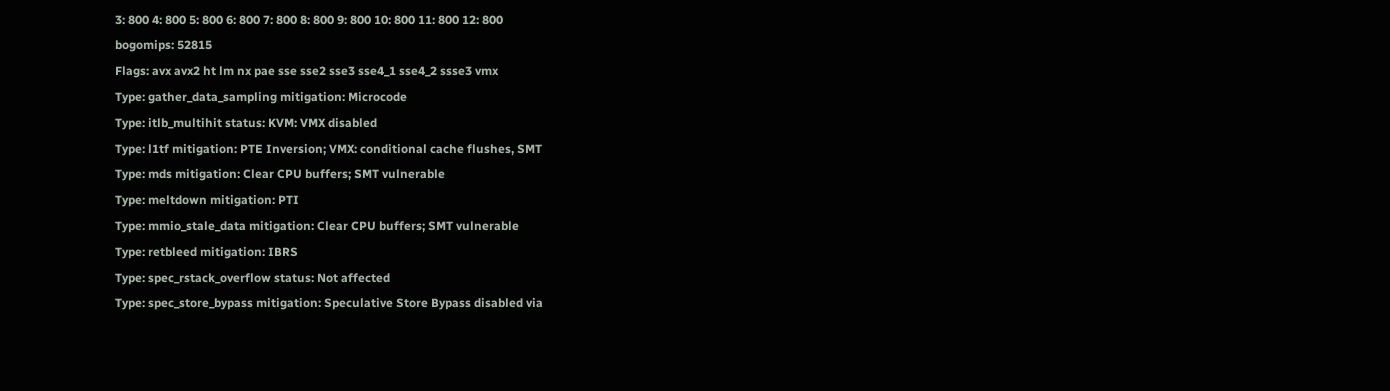3: 800 4: 800 5: 800 6: 800 7: 800 8: 800 9: 800 10: 800 11: 800 12: 800
bogomips: 52815
Flags: avx avx2 ht lm nx pae sse sse2 sse3 sse4_1 sse4_2 ssse3 vmx
Type: gather_data_sampling mitigation: Microcode
Type: itlb_multihit status: KVM: VMX disabled
Type: l1tf mitigation: PTE Inversion; VMX: conditional cache flushes, SMT
Type: mds mitigation: Clear CPU buffers; SMT vulnerable
Type: meltdown mitigation: PTI
Type: mmio_stale_data mitigation: Clear CPU buffers; SMT vulnerable
Type: retbleed mitigation: IBRS
Type: spec_rstack_overflow status: Not affected
Type: spec_store_bypass mitigation: Speculative Store Bypass disabled via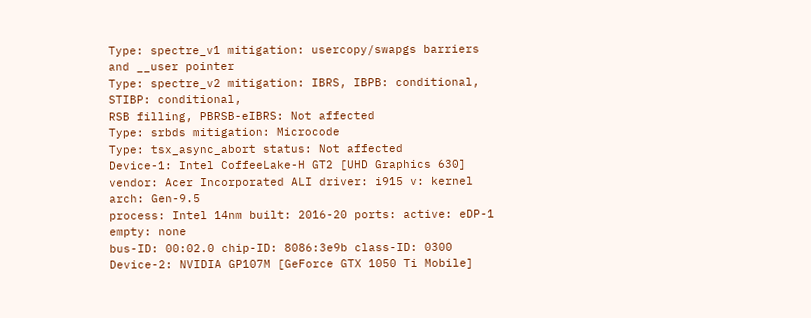Type: spectre_v1 mitigation: usercopy/swapgs barriers and __user pointer
Type: spectre_v2 mitigation: IBRS, IBPB: conditional, STIBP: conditional,
RSB filling, PBRSB-eIBRS: Not affected
Type: srbds mitigation: Microcode
Type: tsx_async_abort status: Not affected
Device-1: Intel CoffeeLake-H GT2 [UHD Graphics 630]
vendor: Acer Incorporated ALI driver: i915 v: kernel arch: Gen-9.5
process: Intel 14nm built: 2016-20 ports: active: eDP-1 empty: none
bus-ID: 00:02.0 chip-ID: 8086:3e9b class-ID: 0300
Device-2: NVIDIA GP107M [GeForce GTX 1050 Ti Mobile]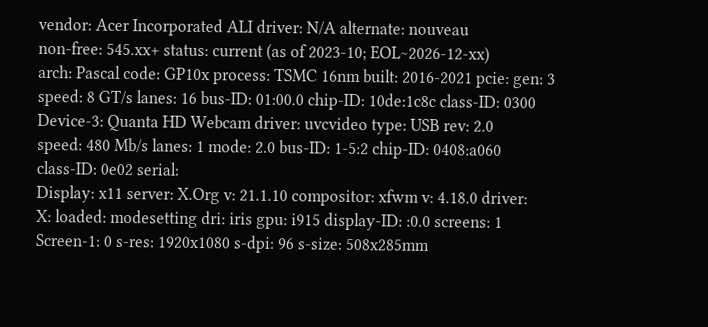vendor: Acer Incorporated ALI driver: N/A alternate: nouveau
non-free: 545.xx+ status: current (as of 2023-10; EOL~2026-12-xx)
arch: Pascal code: GP10x process: TSMC 16nm built: 2016-2021 pcie: gen: 3
speed: 8 GT/s lanes: 16 bus-ID: 01:00.0 chip-ID: 10de:1c8c class-ID: 0300
Device-3: Quanta HD Webcam driver: uvcvideo type: USB rev: 2.0
speed: 480 Mb/s lanes: 1 mode: 2.0 bus-ID: 1-5:2 chip-ID: 0408:a060
class-ID: 0e02 serial:
Display: x11 server: X.Org v: 21.1.10 compositor: xfwm v: 4.18.0 driver:
X: loaded: modesetting dri: iris gpu: i915 display-ID: :0.0 screens: 1
Screen-1: 0 s-res: 1920x1080 s-dpi: 96 s-size: 508x285mm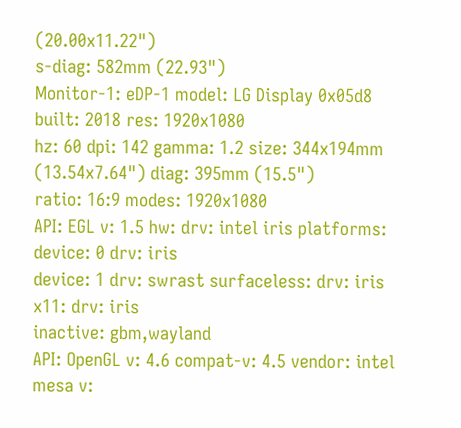(20.00x11.22")
s-diag: 582mm (22.93")
Monitor-1: eDP-1 model: LG Display 0x05d8 built: 2018 res: 1920x1080
hz: 60 dpi: 142 gamma: 1.2 size: 344x194mm (13.54x7.64") diag: 395mm (15.5")
ratio: 16:9 modes: 1920x1080
API: EGL v: 1.5 hw: drv: intel iris platforms: device: 0 drv: iris
device: 1 drv: swrast surfaceless: drv: iris x11: drv: iris
inactive: gbm,wayland
API: OpenGL v: 4.6 compat-v: 4.5 vendor: intel mesa v: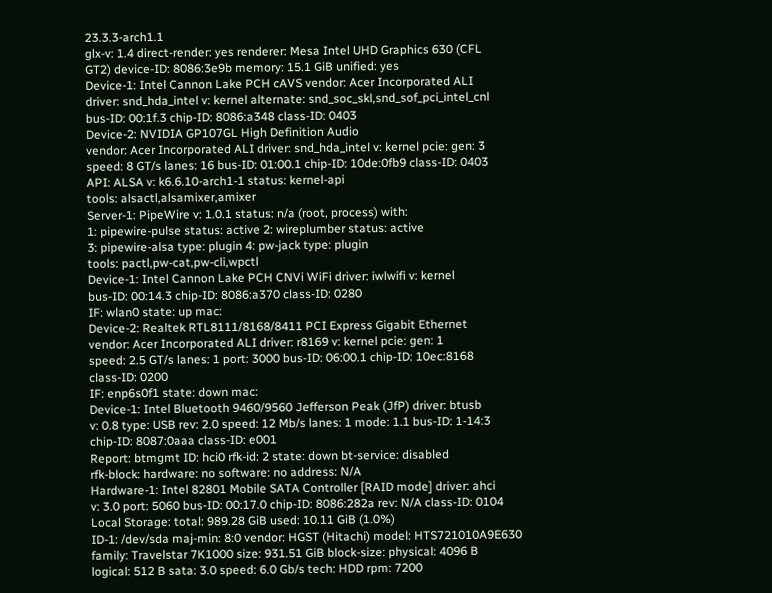23.3.3-arch1.1
glx-v: 1.4 direct-render: yes renderer: Mesa Intel UHD Graphics 630 (CFL
GT2) device-ID: 8086:3e9b memory: 15.1 GiB unified: yes
Device-1: Intel Cannon Lake PCH cAVS vendor: Acer Incorporated ALI
driver: snd_hda_intel v: kernel alternate: snd_soc_skl,snd_sof_pci_intel_cnl
bus-ID: 00:1f.3 chip-ID: 8086:a348 class-ID: 0403
Device-2: NVIDIA GP107GL High Definition Audio
vendor: Acer Incorporated ALI driver: snd_hda_intel v: kernel pcie: gen: 3
speed: 8 GT/s lanes: 16 bus-ID: 01:00.1 chip-ID: 10de:0fb9 class-ID: 0403
API: ALSA v: k6.6.10-arch1-1 status: kernel-api
tools: alsactl,alsamixer,amixer
Server-1: PipeWire v: 1.0.1 status: n/a (root, process) with:
1: pipewire-pulse status: active 2: wireplumber status: active
3: pipewire-alsa type: plugin 4: pw-jack type: plugin
tools: pactl,pw-cat,pw-cli,wpctl
Device-1: Intel Cannon Lake PCH CNVi WiFi driver: iwlwifi v: kernel
bus-ID: 00:14.3 chip-ID: 8086:a370 class-ID: 0280
IF: wlan0 state: up mac:
Device-2: Realtek RTL8111/8168/8411 PCI Express Gigabit Ethernet
vendor: Acer Incorporated ALI driver: r8169 v: kernel pcie: gen: 1
speed: 2.5 GT/s lanes: 1 port: 3000 bus-ID: 06:00.1 chip-ID: 10ec:8168
class-ID: 0200
IF: enp6s0f1 state: down mac:
Device-1: Intel Bluetooth 9460/9560 Jefferson Peak (JfP) driver: btusb
v: 0.8 type: USB rev: 2.0 speed: 12 Mb/s lanes: 1 mode: 1.1 bus-ID: 1-14:3
chip-ID: 8087:0aaa class-ID: e001
Report: btmgmt ID: hci0 rfk-id: 2 state: down bt-service: disabled
rfk-block: hardware: no software: no address: N/A
Hardware-1: Intel 82801 Mobile SATA Controller [RAID mode] driver: ahci
v: 3.0 port: 5060 bus-ID: 00:17.0 chip-ID: 8086:282a rev: N/A class-ID: 0104
Local Storage: total: 989.28 GiB used: 10.11 GiB (1.0%)
ID-1: /dev/sda maj-min: 8:0 vendor: HGST (Hitachi) model: HTS721010A9E630
family: Travelstar 7K1000 size: 931.51 GiB block-size: physical: 4096 B
logical: 512 B sata: 3.0 speed: 6.0 Gb/s tech: HDD rpm: 7200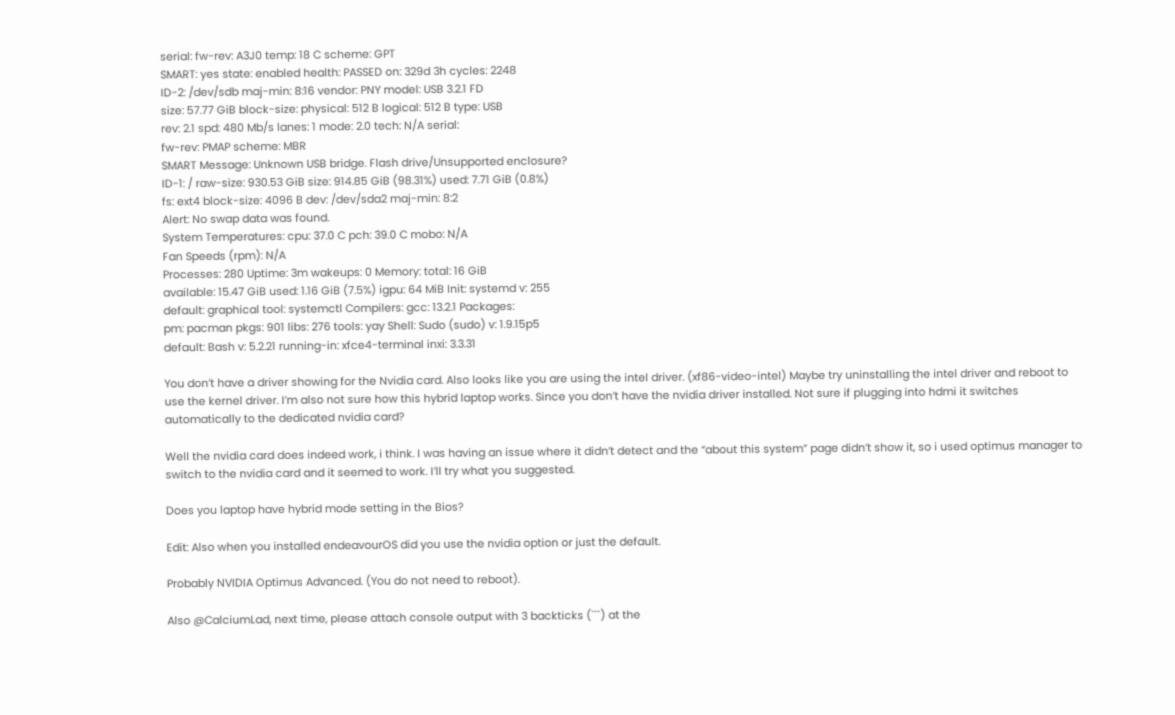serial: fw-rev: A3J0 temp: 18 C scheme: GPT
SMART: yes state: enabled health: PASSED on: 329d 3h cycles: 2248
ID-2: /dev/sdb maj-min: 8:16 vendor: PNY model: USB 3.2.1 FD
size: 57.77 GiB block-size: physical: 512 B logical: 512 B type: USB
rev: 2.1 spd: 480 Mb/s lanes: 1 mode: 2.0 tech: N/A serial:
fw-rev: PMAP scheme: MBR
SMART Message: Unknown USB bridge. Flash drive/Unsupported enclosure?
ID-1: / raw-size: 930.53 GiB size: 914.85 GiB (98.31%) used: 7.71 GiB (0.8%)
fs: ext4 block-size: 4096 B dev: /dev/sda2 maj-min: 8:2
Alert: No swap data was found.
System Temperatures: cpu: 37.0 C pch: 39.0 C mobo: N/A
Fan Speeds (rpm): N/A
Processes: 280 Uptime: 3m wakeups: 0 Memory: total: 16 GiB
available: 15.47 GiB used: 1.16 GiB (7.5%) igpu: 64 MiB Init: systemd v: 255
default: graphical tool: systemctl Compilers: gcc: 13.2.1 Packages:
pm: pacman pkgs: 901 libs: 276 tools: yay Shell: Sudo (sudo) v: 1.9.15p5
default: Bash v: 5.2.21 running-in: xfce4-terminal inxi: 3.3.31

You don’t have a driver showing for the Nvidia card. Also looks like you are using the intel driver. (xf86-video-intel) Maybe try uninstalling the intel driver and reboot to use the kernel driver. I’m also not sure how this hybrid laptop works. Since you don’t have the nvidia driver installed. Not sure if plugging into hdmi it switches automatically to the dedicated nvidia card?

Well the nvidia card does indeed work, i think. I was having an issue where it didn’t detect and the “about this system” page didn’t show it, so i used optimus manager to switch to the nvidia card and it seemed to work. I’ll try what you suggested.

Does you laptop have hybrid mode setting in the Bios?

Edit: Also when you installed endeavourOS did you use the nvidia option or just the default.

Probably NVIDIA Optimus Advanced. (You do not need to reboot).

Also @CalciumLad, next time, please attach console output with 3 backticks (```) at the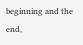beginning and the end,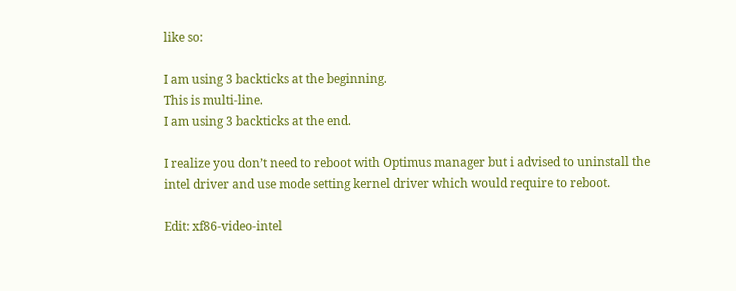like so:

I am using 3 backticks at the beginning.
This is multi-line.
I am using 3 backticks at the end.

I realize you don’t need to reboot with Optimus manager but i advised to uninstall the intel driver and use mode setting kernel driver which would require to reboot.

Edit: xf86-video-intel